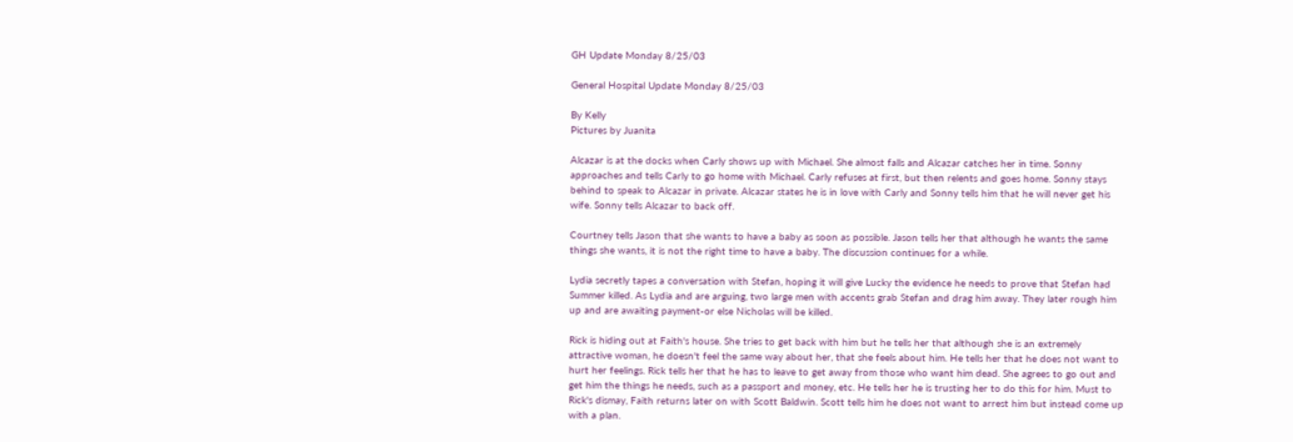GH Update Monday 8/25/03

General Hospital Update Monday 8/25/03

By Kelly
Pictures by Juanita

Alcazar is at the docks when Carly shows up with Michael. She almost falls and Alcazar catches her in time. Sonny approaches and tells Carly to go home with Michael. Carly refuses at first, but then relents and goes home. Sonny stays behind to speak to Alcazar in private. Alcazar states he is in love with Carly and Sonny tells him that he will never get his wife. Sonny tells Alcazar to back off.

Courtney tells Jason that she wants to have a baby as soon as possible. Jason tells her that although he wants the same things she wants, it is not the right time to have a baby. The discussion continues for a while.

Lydia secretly tapes a conversation with Stefan, hoping it will give Lucky the evidence he needs to prove that Stefan had Summer killed. As Lydia and are arguing, two large men with accents grab Stefan and drag him away. They later rough him up and are awaiting payment-or else Nicholas will be killed.

Rick is hiding out at Faith's house. She tries to get back with him but he tells her that although she is an extremely attractive woman, he doesn't feel the same way about her, that she feels about him. He tells her that he does not want to hurt her feelings. Rick tells her that he has to leave to get away from those who want him dead. She agrees to go out and get him the things he needs, such as a passport and money, etc. He tells her he is trusting her to do this for him. Must to Rick's dismay, Faith returns later on with Scott Baldwin. Scott tells him he does not want to arrest him but instead come up with a plan.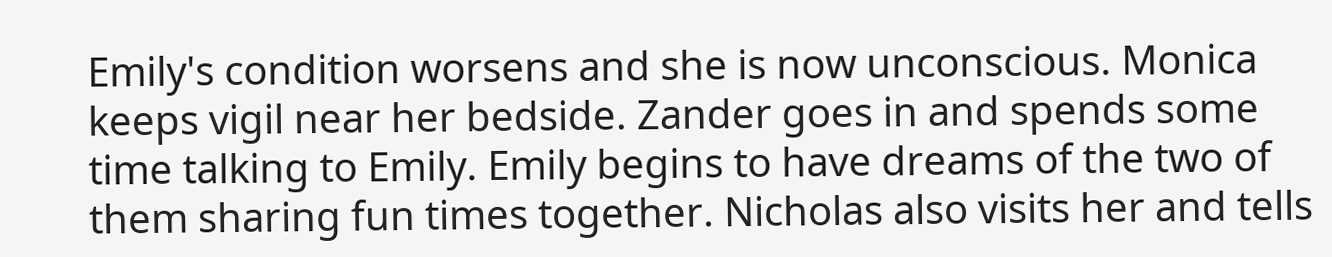Emily's condition worsens and she is now unconscious. Monica keeps vigil near her bedside. Zander goes in and spends some time talking to Emily. Emily begins to have dreams of the two of them sharing fun times together. Nicholas also visits her and tells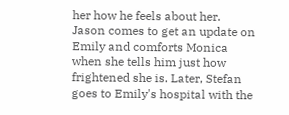her how he feels about her. Jason comes to get an update on Emily and comforts Monica when she tells him just how frightened she is. Later, Stefan goes to Emily's hospital with the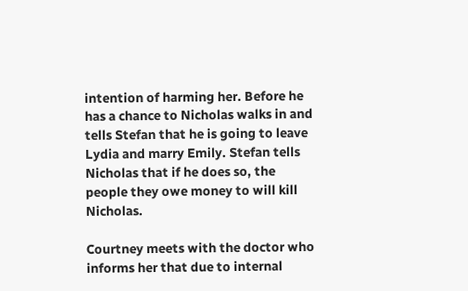intention of harming her. Before he has a chance to Nicholas walks in and tells Stefan that he is going to leave Lydia and marry Emily. Stefan tells Nicholas that if he does so, the people they owe money to will kill Nicholas.

Courtney meets with the doctor who informs her that due to internal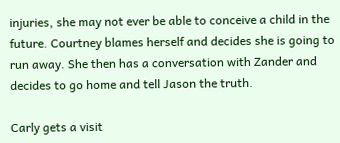injuries, she may not ever be able to conceive a child in the future. Courtney blames herself and decides she is going to run away. She then has a conversation with Zander and decides to go home and tell Jason the truth.

Carly gets a visit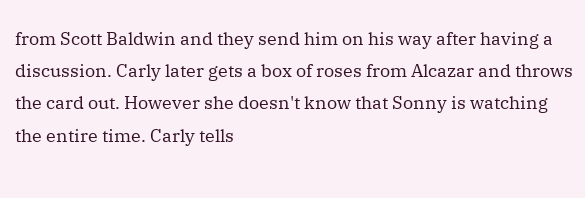from Scott Baldwin and they send him on his way after having a discussion. Carly later gets a box of roses from Alcazar and throws the card out. However she doesn't know that Sonny is watching the entire time. Carly tells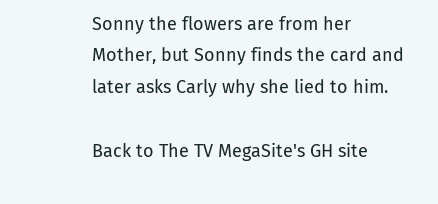Sonny the flowers are from her Mother, but Sonny finds the card and later asks Carly why she lied to him.

Back to The TV MegaSite's GH site